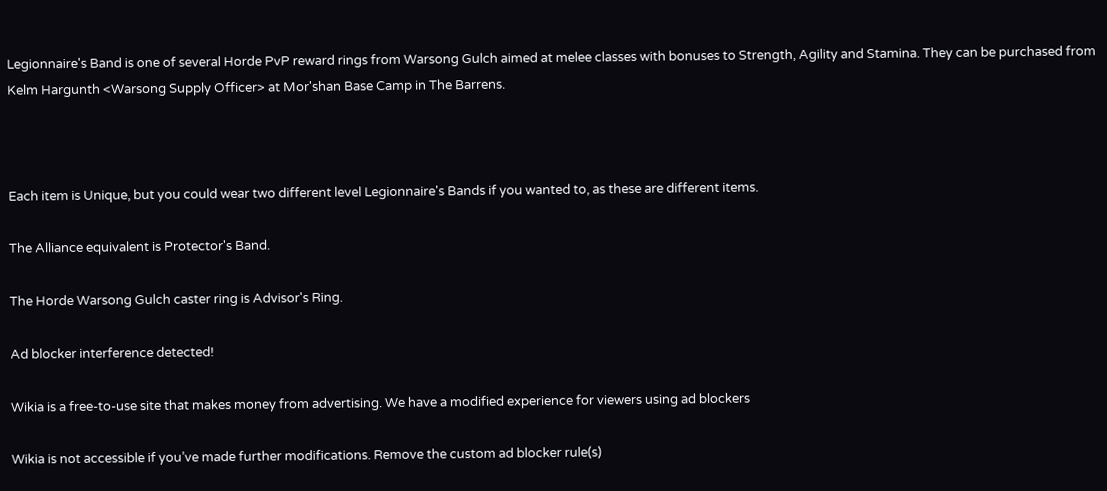Legionnaire's Band is one of several Horde PvP reward rings from Warsong Gulch aimed at melee classes with bonuses to Strength, Agility and Stamina. They can be purchased from Kelm Hargunth <Warsong Supply Officer> at Mor'shan Base Camp in The Barrens.



Each item is Unique, but you could wear two different level Legionnaire's Bands if you wanted to, as these are different items.

The Alliance equivalent is Protector's Band.

The Horde Warsong Gulch caster ring is Advisor's Ring.

Ad blocker interference detected!

Wikia is a free-to-use site that makes money from advertising. We have a modified experience for viewers using ad blockers

Wikia is not accessible if you’ve made further modifications. Remove the custom ad blocker rule(s)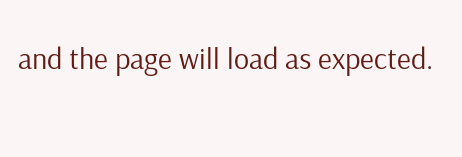and the page will load as expected.